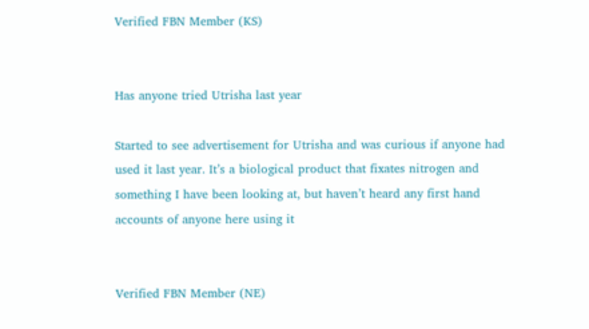Verified FBN Member (KS)


Has anyone tried Utrisha last year

Started to see advertisement for Utrisha and was curious if anyone had used it last year. It’s a biological product that fixates nitrogen and something I have been looking at, but haven’t heard any first hand accounts of anyone here using it


Verified FBN Member (NE)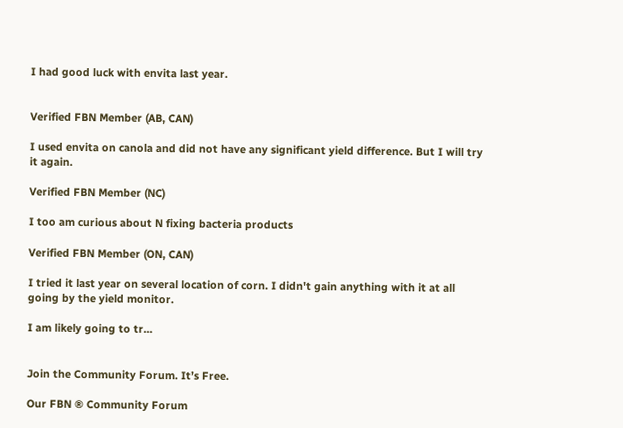I had good luck with envita last year.


Verified FBN Member (AB, CAN)

I used envita on canola and did not have any significant yield difference. But I will try it again.

Verified FBN Member (NC)

I too am curious about N fixing bacteria products

Verified FBN Member (ON, CAN)

I tried it last year on several location of corn. I didn't gain anything with it at all going by the yield monitor.

I am likely going to tr...


Join the Community Forum. It’s Free.

Our FBN ® Community Forum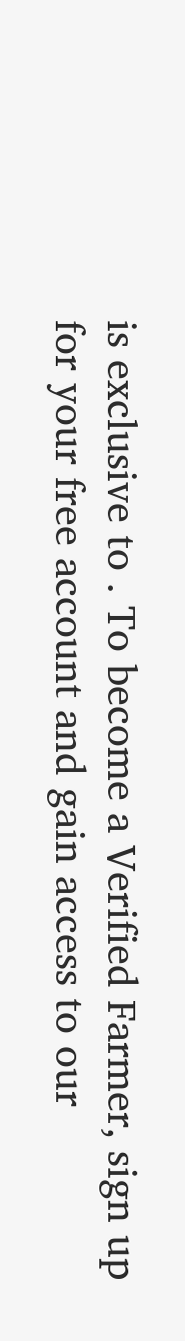is exclusive to . To become a Verified Farmer, sign up for your free account and gain access to our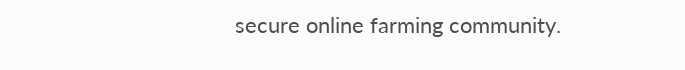secure online farming community.